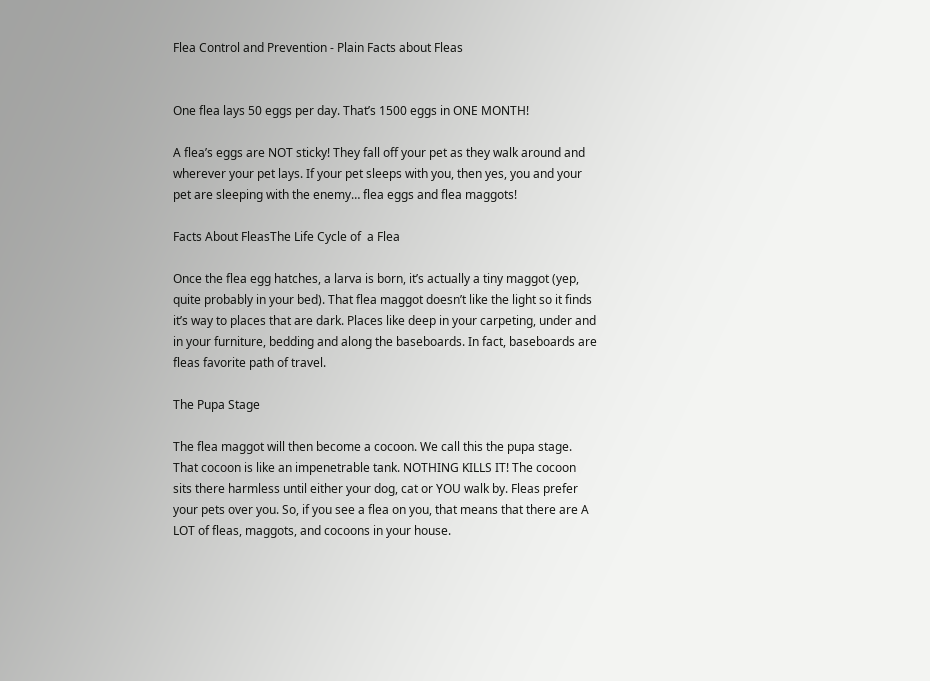Flea Control and Prevention - Plain Facts about Fleas


One flea lays 50 eggs per day. That’s 1500 eggs in ONE MONTH!

A flea’s eggs are NOT sticky! They fall off your pet as they walk around and wherever your pet lays. If your pet sleeps with you, then yes, you and your pet are sleeping with the enemy… flea eggs and flea maggots!

Facts About FleasThe Life Cycle of  a Flea

Once the flea egg hatches, a larva is born, it’s actually a tiny maggot (yep, quite probably in your bed). That flea maggot doesn’t like the light so it finds it’s way to places that are dark. Places like deep in your carpeting, under and in your furniture, bedding and along the baseboards. In fact, baseboards are fleas favorite path of travel.

The Pupa Stage

The flea maggot will then become a cocoon. We call this the pupa stage. That cocoon is like an impenetrable tank. NOTHING KILLS IT! The cocoon sits there harmless until either your dog, cat or YOU walk by. Fleas prefer your pets over you. So, if you see a flea on you, that means that there are A LOT of fleas, maggots, and cocoons in your house.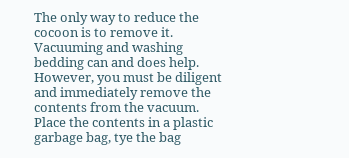The only way to reduce the cocoon is to remove it. Vacuuming and washing bedding can and does help. However, you must be diligent and immediately remove the contents from the vacuum. Place the contents in a plastic garbage bag, tye the bag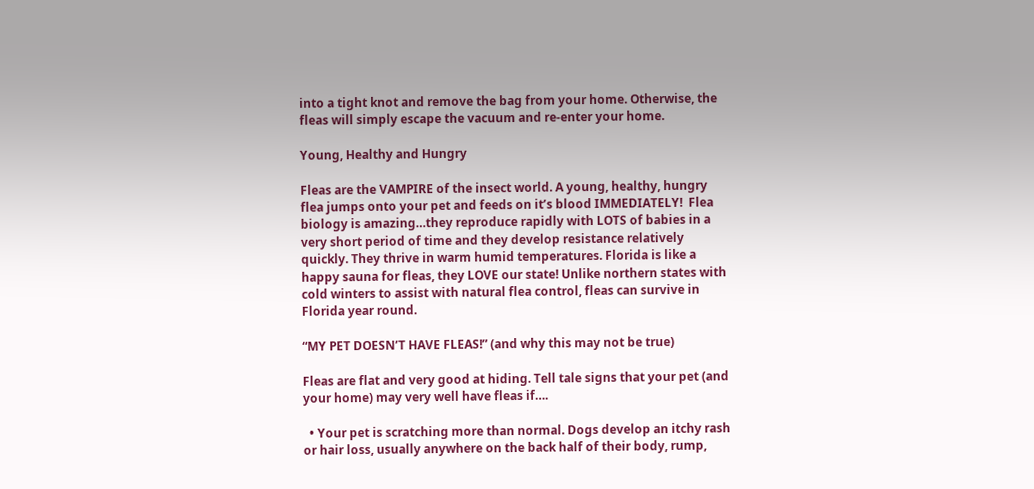into a tight knot and remove the bag from your home. Otherwise, the fleas will simply escape the vacuum and re-enter your home.

Young, Healthy and Hungry

Fleas are the VAMPIRE of the insect world. A young, healthy, hungry flea jumps onto your pet and feeds on it’s blood IMMEDIATELY!  Flea biology is amazing…they reproduce rapidly with LOTS of babies in a very short period of time and they develop resistance relatively quickly. They thrive in warm humid temperatures. Florida is like a happy sauna for fleas, they LOVE our state! Unlike northern states with cold winters to assist with natural flea control, fleas can survive in Florida year round.

“MY PET DOESN’T HAVE FLEAS!” (and why this may not be true)

Fleas are flat and very good at hiding. Tell tale signs that your pet (and your home) may very well have fleas if….

  • Your pet is scratching more than normal. Dogs develop an itchy rash or hair loss, usually anywhere on the back half of their body, rump,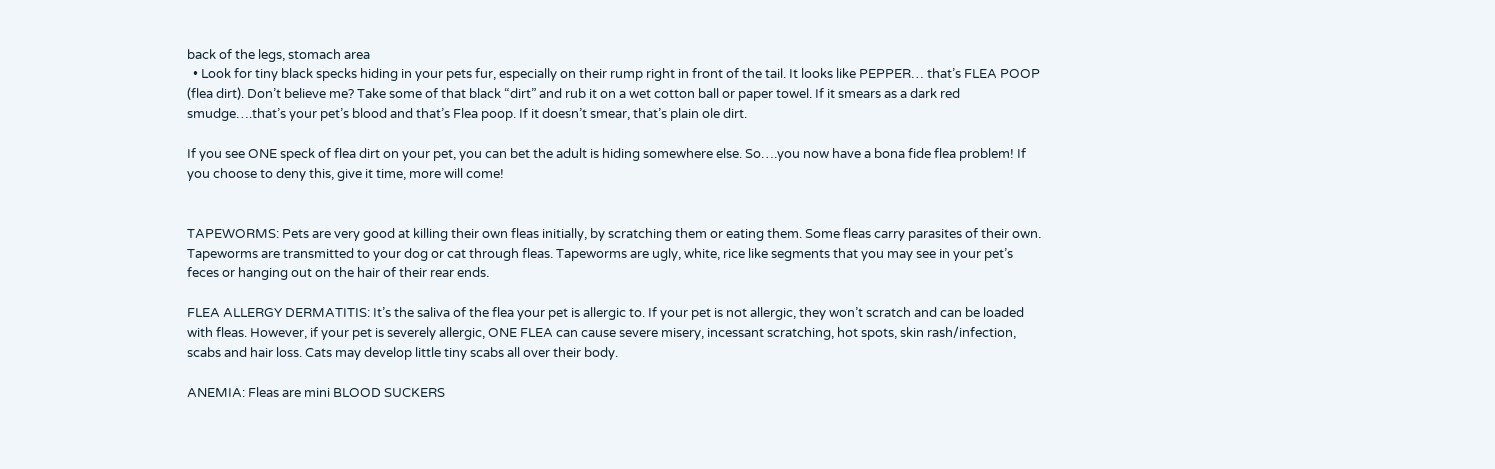back of the legs, stomach area
  • Look for tiny black specks hiding in your pets fur, especially on their rump right in front of the tail. It looks like PEPPER… that’s FLEA POOP (flea dirt). Don’t believe me? Take some of that black “dirt” and rub it on a wet cotton ball or paper towel. If it smears as a dark red smudge….that’s your pet’s blood and that’s Flea poop. If it doesn’t smear, that’s plain ole dirt.

If you see ONE speck of flea dirt on your pet, you can bet the adult is hiding somewhere else. So….you now have a bona fide flea problem! If you choose to deny this, give it time, more will come!


TAPEWORMS: Pets are very good at killing their own fleas initially, by scratching them or eating them. Some fleas carry parasites of their own. Tapeworms are transmitted to your dog or cat through fleas. Tapeworms are ugly, white, rice like segments that you may see in your pet’s feces or hanging out on the hair of their rear ends.

FLEA ALLERGY DERMATITIS: It’s the saliva of the flea your pet is allergic to. If your pet is not allergic, they won’t scratch and can be loaded with fleas. However, if your pet is severely allergic, ONE FLEA can cause severe misery, incessant scratching, hot spots, skin rash/infection, scabs and hair loss. Cats may develop little tiny scabs all over their body.

ANEMIA: Fleas are mini BLOOD SUCKERS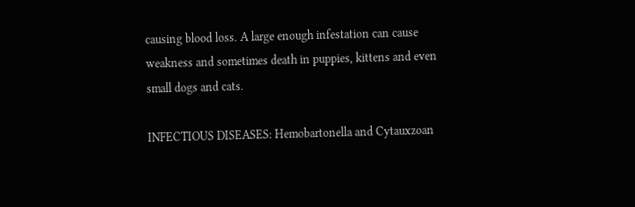causing blood loss. A large enough infestation can cause weakness and sometimes death in puppies, kittens and even small dogs and cats.

INFECTIOUS DISEASES: Hemobartonella and Cytauxzoan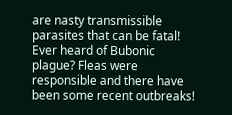are nasty transmissible parasites that can be fatal! Ever heard of Bubonic plague? Fleas were responsible and there have been some recent outbreaks!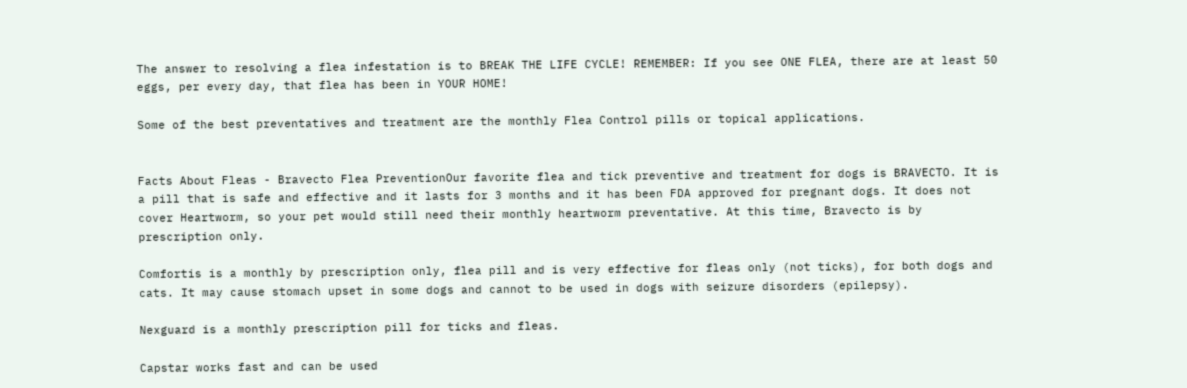The answer to resolving a flea infestation is to BREAK THE LIFE CYCLE! REMEMBER: If you see ONE FLEA, there are at least 50 eggs, per every day, that flea has been in YOUR HOME!

Some of the best preventatives and treatment are the monthly Flea Control pills or topical applications.


Facts About Fleas - Bravecto Flea PreventionOur favorite flea and tick preventive and treatment for dogs is BRAVECTO. It is a pill that is safe and effective and it lasts for 3 months and it has been FDA approved for pregnant dogs. It does not cover Heartworm, so your pet would still need their monthly heartworm preventative. At this time, Bravecto is by prescription only.

Comfortis is a monthly by prescription only, flea pill and is very effective for fleas only (not ticks), for both dogs and cats. It may cause stomach upset in some dogs and cannot to be used in dogs with seizure disorders (epilepsy).

Nexguard is a monthly prescription pill for ticks and fleas.

Capstar works fast and can be used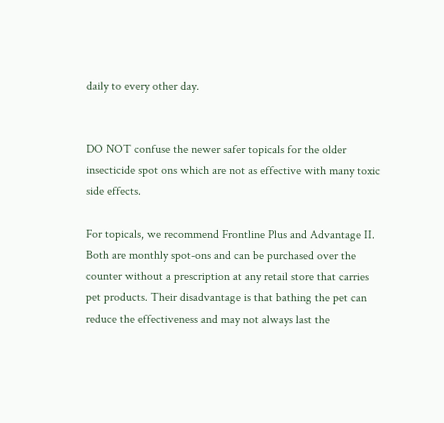daily to every other day.


DO NOT confuse the newer safer topicals for the older insecticide spot ons which are not as effective with many toxic side effects.

For topicals, we recommend Frontline Plus and Advantage II. Both are monthly spot-ons and can be purchased over the counter without a prescription at any retail store that carries pet products. Their disadvantage is that bathing the pet can reduce the effectiveness and may not always last the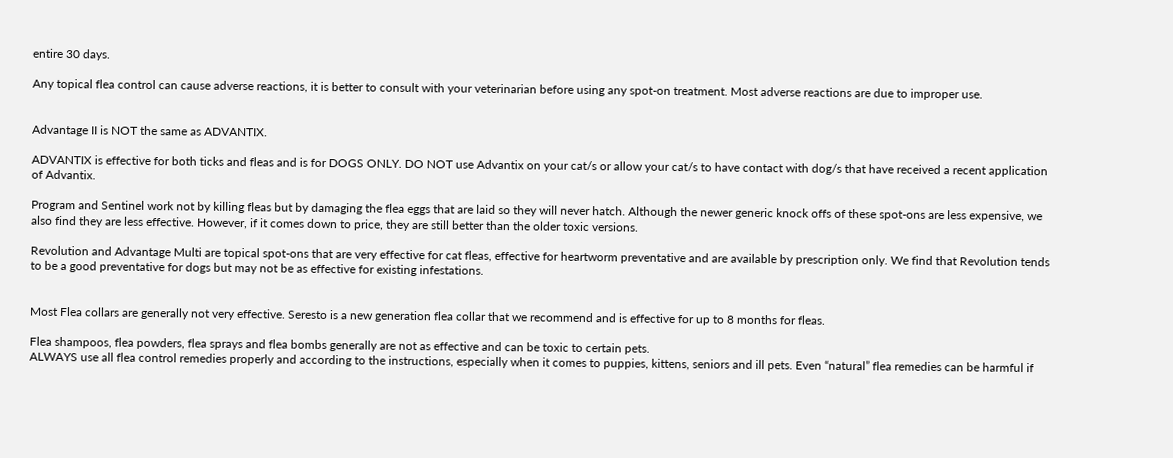entire 30 days.

Any topical flea control can cause adverse reactions, it is better to consult with your veterinarian before using any spot-on treatment. Most adverse reactions are due to improper use.


Advantage II is NOT the same as ADVANTIX.

ADVANTIX is effective for both ticks and fleas and is for DOGS ONLY. DO NOT use Advantix on your cat/s or allow your cat/s to have contact with dog/s that have received a recent application of Advantix.

Program and Sentinel work not by killing fleas but by damaging the flea eggs that are laid so they will never hatch. Although the newer generic knock offs of these spot-ons are less expensive, we also find they are less effective. However, if it comes down to price, they are still better than the older toxic versions.

Revolution and Advantage Multi are topical spot-ons that are very effective for cat fleas, effective for heartworm preventative and are available by prescription only. We find that Revolution tends to be a good preventative for dogs but may not be as effective for existing infestations.


Most Flea collars are generally not very effective. Seresto is a new generation flea collar that we recommend and is effective for up to 8 months for fleas.

Flea shampoos, flea powders, flea sprays and flea bombs generally are not as effective and can be toxic to certain pets.
ALWAYS use all flea control remedies properly and according to the instructions, especially when it comes to puppies, kittens, seniors and ill pets. Even “natural” flea remedies can be harmful if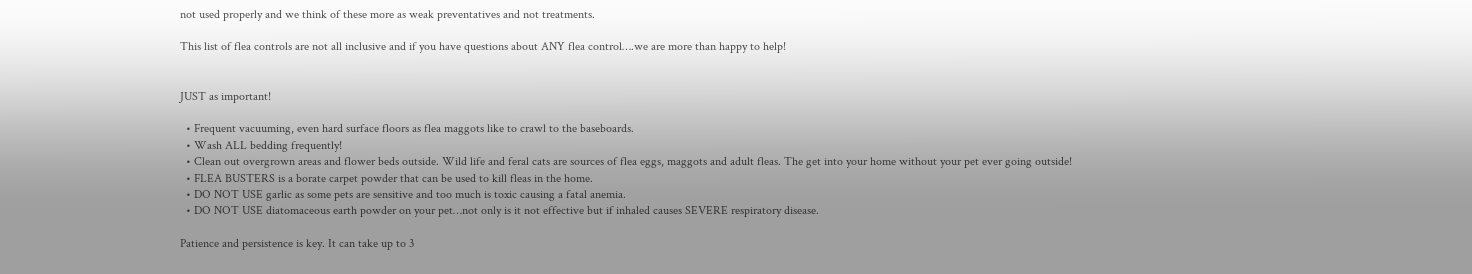not used properly and we think of these more as weak preventatives and not treatments.

This list of flea controls are not all inclusive and if you have questions about ANY flea control….we are more than happy to help!


JUST as important!

  • Frequent vacuuming, even hard surface floors as flea maggots like to crawl to the baseboards.
  • Wash ALL bedding frequently!
  • Clean out overgrown areas and flower beds outside. Wild life and feral cats are sources of flea eggs, maggots and adult fleas. The get into your home without your pet ever going outside!
  • FLEA BUSTERS is a borate carpet powder that can be used to kill fleas in the home.
  • DO NOT USE garlic as some pets are sensitive and too much is toxic causing a fatal anemia.
  • DO NOT USE diatomaceous earth powder on your pet…not only is it not effective but if inhaled causes SEVERE respiratory disease.

Patience and persistence is key. It can take up to 3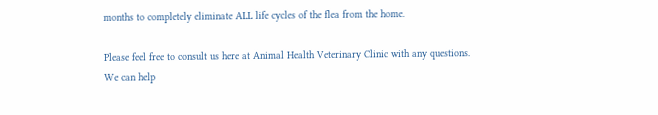months to completely eliminate ALL life cycles of the flea from the home.

Please feel free to consult us here at Animal Health Veterinary Clinic with any questions. We can help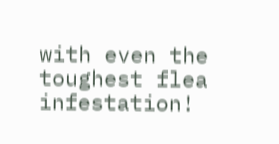with even the toughest flea infestation!